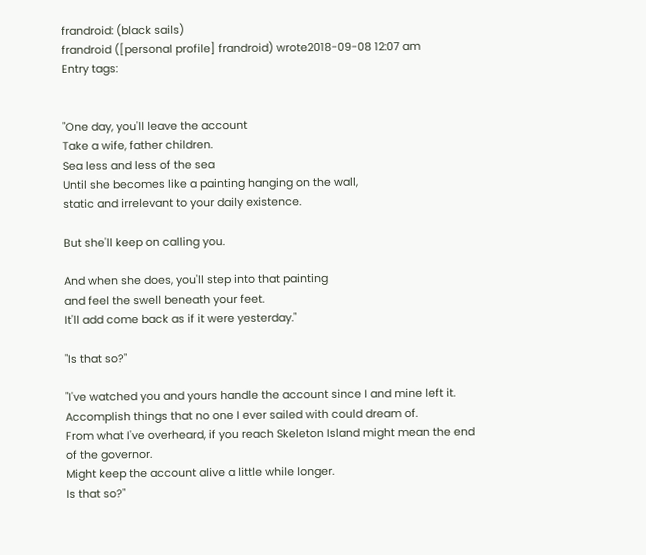frandroid: (black sails)
frandroid ([personal profile] frandroid) wrote2018-09-08 12:07 am
Entry tags:


"One day, you'll leave the account
Take a wife, father children.
Sea less and less of the sea
Until she becomes like a painting hanging on the wall,
static and irrelevant to your daily existence.

But she'll keep on calling you.

And when she does, you'll step into that painting
and feel the swell beneath your feet.
It'll add come back as if it were yesterday."

"Is that so?"

"I've watched you and yours handle the account since I and mine left it.
Accomplish things that no one I ever sailed with could dream of.
From what I've overheard, if you reach Skeleton Island might mean the end of the governor.
Might keep the account alive a little while longer.
Is that so?"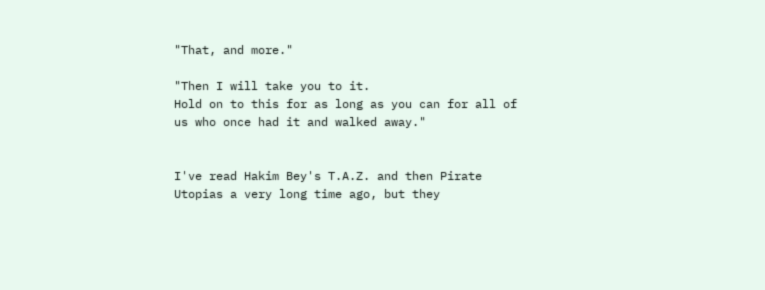"That, and more."

"Then I will take you to it.
Hold on to this for as long as you can for all of us who once had it and walked away."


I've read Hakim Bey's T.A.Z. and then Pirate Utopias a very long time ago, but they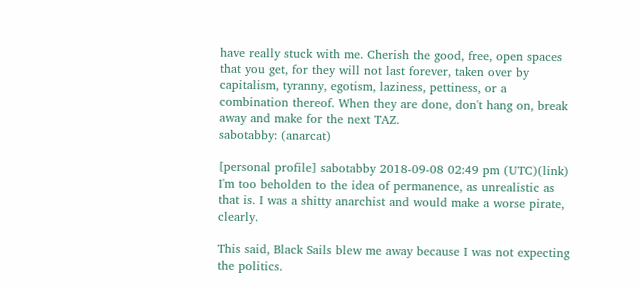have really stuck with me. Cherish the good, free, open spaces that you get, for they will not last forever, taken over by capitalism, tyranny, egotism, laziness, pettiness, or a combination thereof. When they are done, don't hang on, break away and make for the next TAZ.
sabotabby: (anarcat)

[personal profile] sabotabby 2018-09-08 02:49 pm (UTC)(link)
I'm too beholden to the idea of permanence, as unrealistic as that is. I was a shitty anarchist and would make a worse pirate, clearly.

This said, Black Sails blew me away because I was not expecting the politics.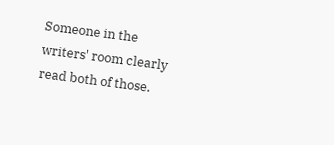Someone in the writers' room clearly read both of those.